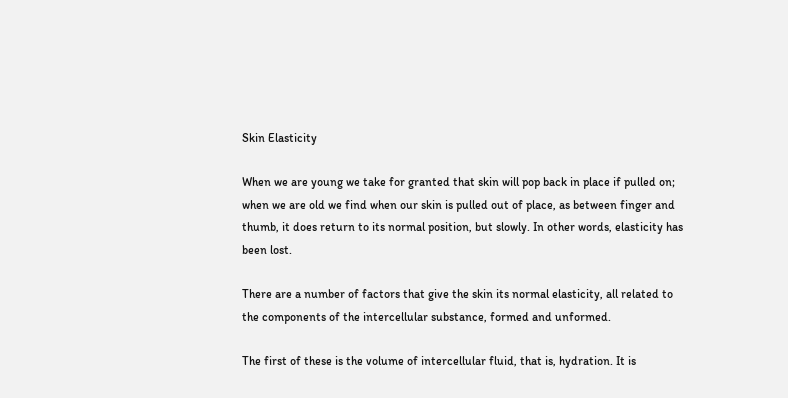Skin Elasticity

When we are young we take for granted that skin will pop back in place if pulled on; when we are old we find when our skin is pulled out of place, as between finger and thumb, it does return to its normal position, but slowly. In other words, elasticity has been lost.

There are a number of factors that give the skin its normal elasticity, all related to the components of the intercellular substance, formed and unformed.

The first of these is the volume of intercellular fluid, that is, hydration. It is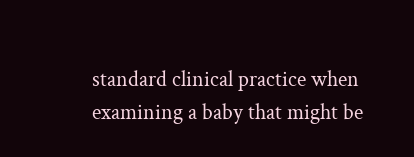standard clinical practice when examining a baby that might be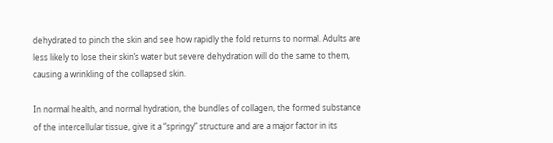dehydrated to pinch the skin and see how rapidly the fold returns to normal. Adults are less likely to lose their skin’s water but severe dehydration will do the same to them, causing a wrinkling of the collapsed skin.

In normal health, and normal hydration, the bundles of collagen, the formed substance of the intercellular tissue, give it a “springy” structure and are a major factor in its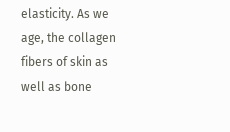elasticity. As we age, the collagen fibers of skin as well as bone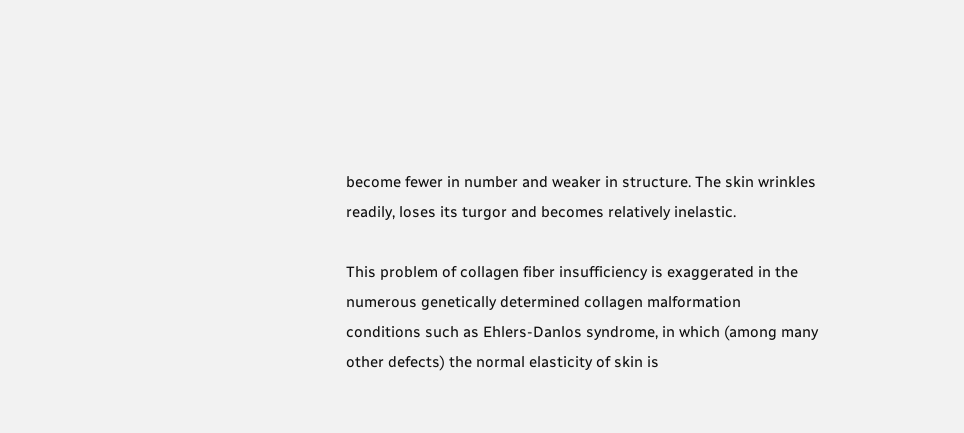become fewer in number and weaker in structure. The skin wrinkles readily, loses its turgor and becomes relatively inelastic.

This problem of collagen fiber insufficiency is exaggerated in the numerous genetically determined collagen malformation conditions such as Ehlers-Danlos syndrome, in which (among many other defects) the normal elasticity of skin is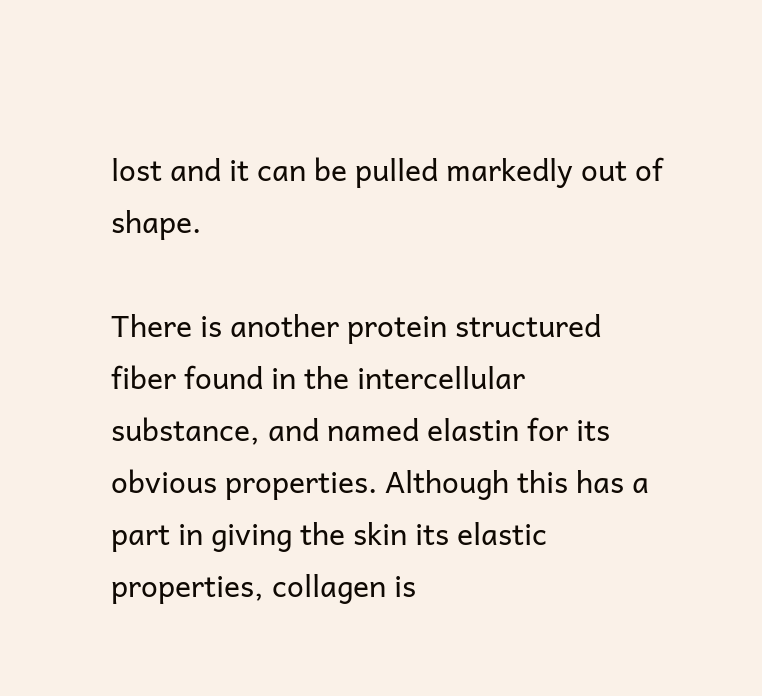lost and it can be pulled markedly out of shape.

There is another protein structured fiber found in the intercellular substance, and named elastin for its obvious properties. Although this has a part in giving the skin its elastic properties, collagen is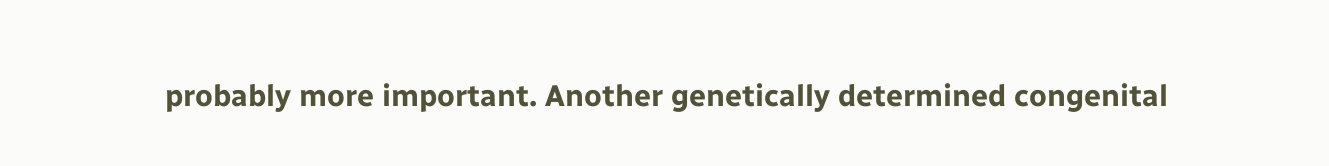probably more important. Another genetically determined congenital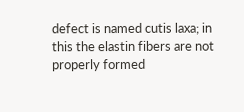defect is named cutis laxa; in this the elastin fibers are not properly formed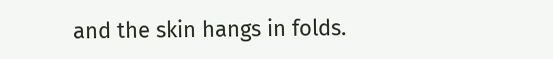and the skin hangs in folds.